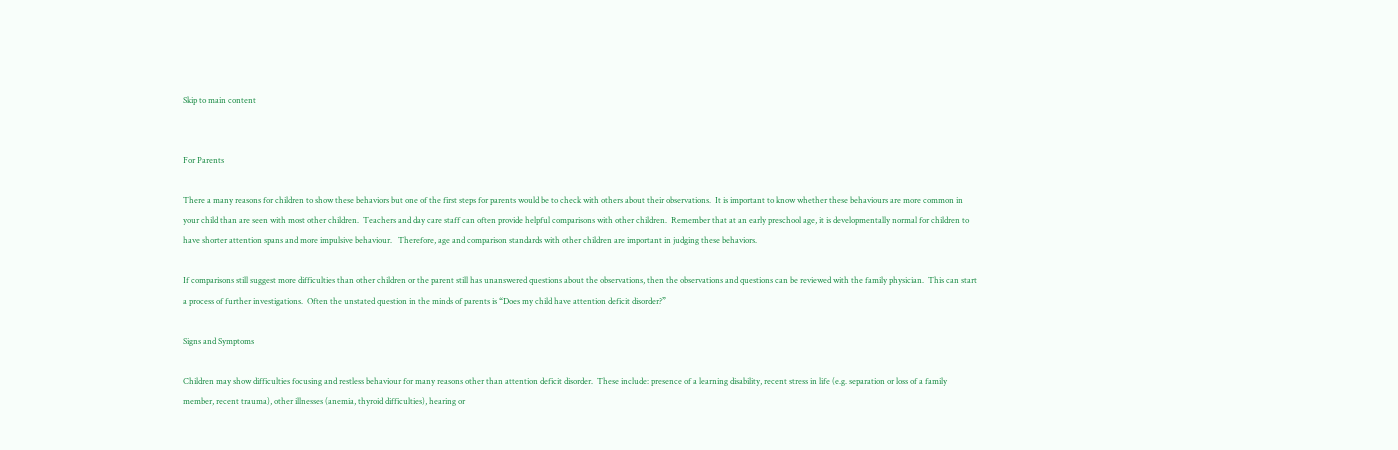Skip to main content


For Parents

There a many reasons for children to show these behaviors but one of the first steps for parents would be to check with others about their observations.  It is important to know whether these behaviours are more common in your child than are seen with most other children.  Teachers and day care staff can often provide helpful comparisons with other children.  Remember that at an early preschool age, it is developmentally normal for children to have shorter attention spans and more impulsive behaviour.   Therefore, age and comparison standards with other children are important in judging these behaviors.

If comparisons still suggest more difficulties than other children or the parent still has unanswered questions about the observations, then the observations and questions can be reviewed with the family physician.  This can start a process of further investigations.  Often the unstated question in the minds of parents is “Does my child have attention deficit disorder?”

Signs and Symptoms

Children may show difficulties focusing and restless behaviour for many reasons other than attention deficit disorder.  These include: presence of a learning disability, recent stress in life (e.g. separation or loss of a family member, recent trauma), other illnesses (anemia, thyroid difficulties), hearing or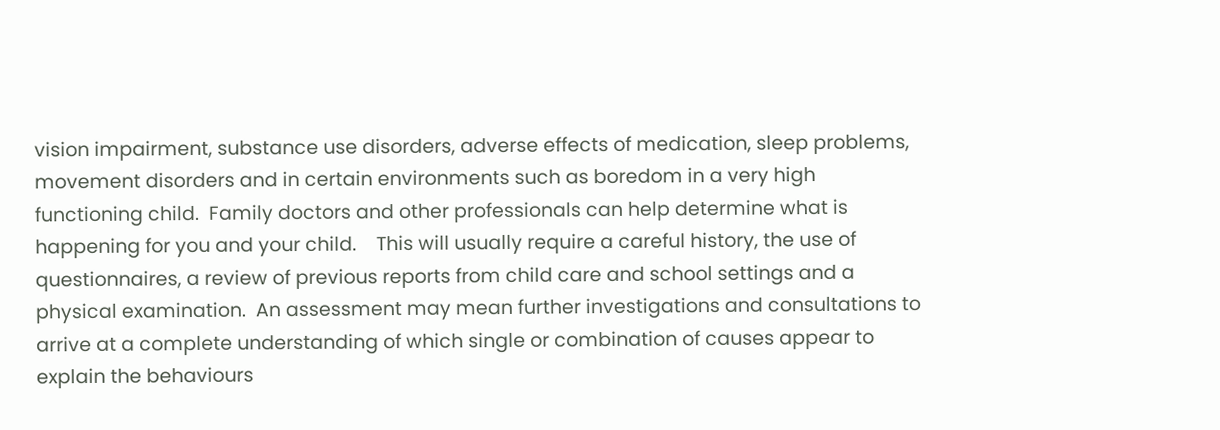vision impairment, substance use disorders, adverse effects of medication, sleep problems, movement disorders and in certain environments such as boredom in a very high functioning child.  Family doctors and other professionals can help determine what is happening for you and your child.    This will usually require a careful history, the use of questionnaires, a review of previous reports from child care and school settings and a physical examination.  An assessment may mean further investigations and consultations to arrive at a complete understanding of which single or combination of causes appear to explain the behaviours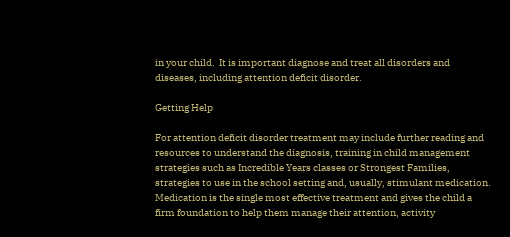in your child.  It is important diagnose and treat all disorders and diseases, including attention deficit disorder.

Getting Help

For attention deficit disorder treatment may include further reading and resources to understand the diagnosis, training in child management strategies such as Incredible Years classes or Strongest Families, strategies to use in the school setting and, usually, stimulant medication.  Medication is the single most effective treatment and gives the child a firm foundation to help them manage their attention, activity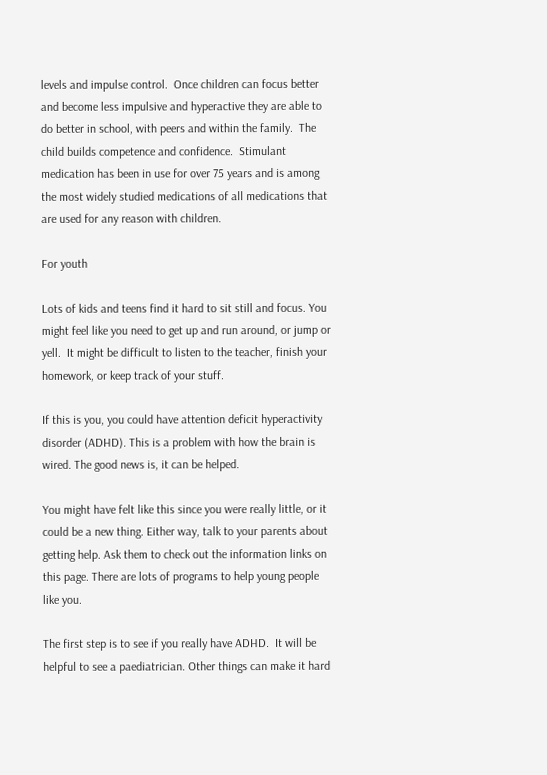levels and impulse control.  Once children can focus better and become less impulsive and hyperactive they are able to do better in school, with peers and within the family.  The child builds competence and confidence.  Stimulant medication has been in use for over 75 years and is among the most widely studied medications of all medications that are used for any reason with children.

For youth

Lots of kids and teens find it hard to sit still and focus. You might feel like you need to get up and run around, or jump or yell.  It might be difficult to listen to the teacher, finish your homework, or keep track of your stuff.

If this is you, you could have attention deficit hyperactivity disorder (ADHD). This is a problem with how the brain is wired. The good news is, it can be helped.

You might have felt like this since you were really little, or it could be a new thing. Either way, talk to your parents about getting help. Ask them to check out the information links on this page. There are lots of programs to help young people like you.

The first step is to see if you really have ADHD.  It will be helpful to see a paediatrician. Other things can make it hard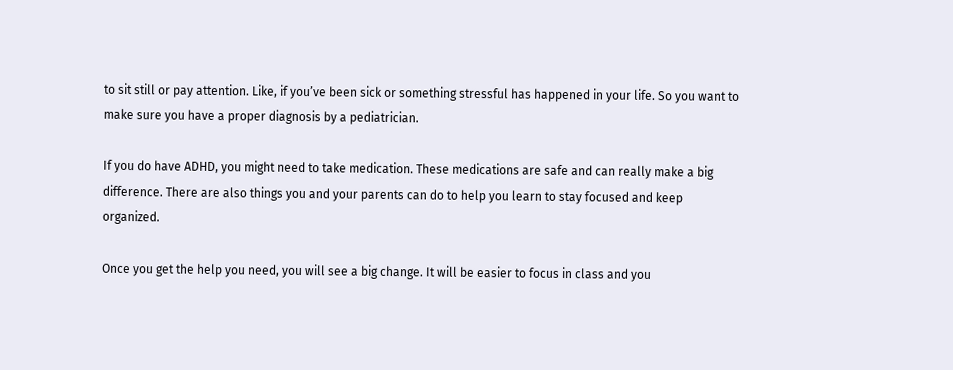to sit still or pay attention. Like, if you’ve been sick or something stressful has happened in your life. So you want to make sure you have a proper diagnosis by a pediatrician.

If you do have ADHD, you might need to take medication. These medications are safe and can really make a big difference. There are also things you and your parents can do to help you learn to stay focused and keep organized.

Once you get the help you need, you will see a big change. It will be easier to focus in class and you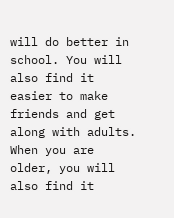will do better in school. You will also find it easier to make friends and get along with adults. When you are older, you will also find it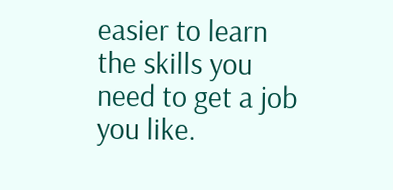easier to learn the skills you need to get a job you like.